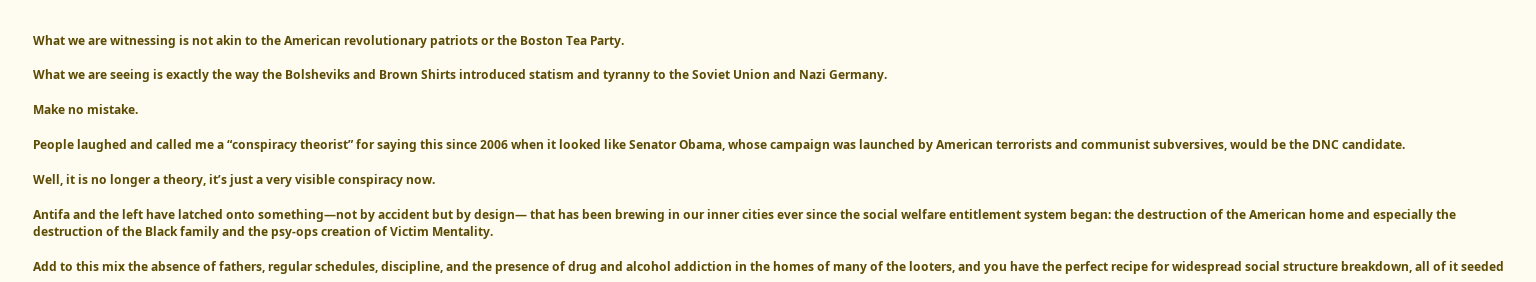What we are witnessing is not akin to the American revolutionary patriots or the Boston Tea Party.

What we are seeing is exactly the way the Bolsheviks and Brown Shirts introduced statism and tyranny to the Soviet Union and Nazi Germany.

Make no mistake.

People laughed and called me a “conspiracy theorist” for saying this since 2006 when it looked like Senator Obama, whose campaign was launched by American terrorists and communist subversives, would be the DNC candidate.

Well, it is no longer a theory, it’s just a very visible conspiracy now.

Antifa and the left have latched onto something—not by accident but by design— that has been brewing in our inner cities ever since the social welfare entitlement system began: the destruction of the American home and especially the destruction of the Black family and the psy-ops creation of Victim Mentality.

Add to this mix the absence of fathers, regular schedules, discipline, and the presence of drug and alcohol addiction in the homes of many of the looters, and you have the perfect recipe for widespread social structure breakdown, all of it seeded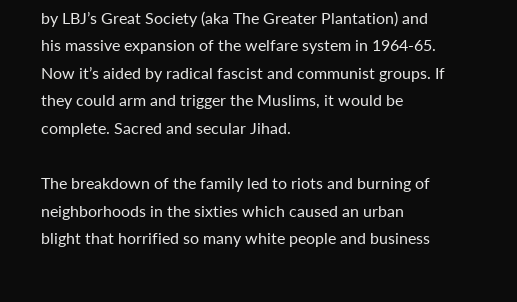by LBJ’s Great Society (aka The Greater Plantation) and his massive expansion of the welfare system in 1964-65. Now it’s aided by radical fascist and communist groups. If they could arm and trigger the Muslims, it would be complete. Sacred and secular Jihad.

The breakdown of the family led to riots and burning of neighborhoods in the sixties which caused an urban blight that horrified so many white people and business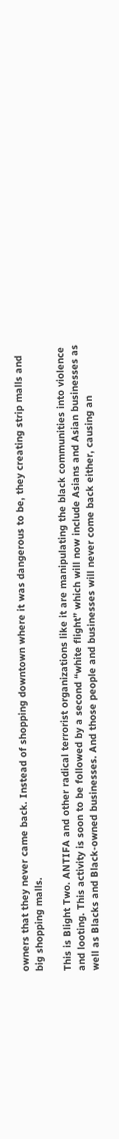owners that they never came back. Instead of shopping downtown where it was dangerous to be, they creating strip malls and big shopping malls.

This is Blight Two. ANTIFA and other radical terrorist organizations like it are manipulating the black communities into violence and looting. This activity is soon to be followed by a second “white flight” which will now include Asians and Asian businesses as well as Blacks and Black-owned businesses. And those people and businesses will never come back either, causing an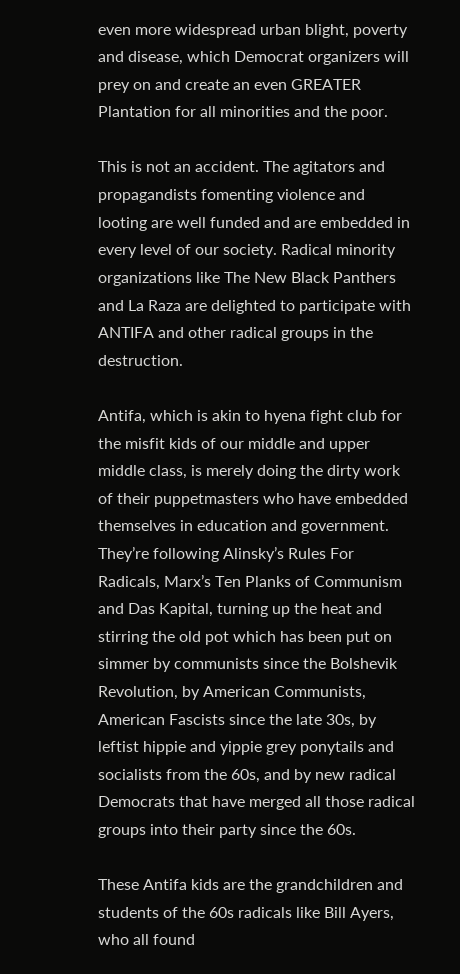even more widespread urban blight, poverty and disease, which Democrat organizers will prey on and create an even GREATER Plantation for all minorities and the poor.

This is not an accident. The agitators and propagandists fomenting violence and looting are well funded and are embedded in every level of our society. Radical minority organizations like The New Black Panthers and La Raza are delighted to participate with ANTIFA and other radical groups in the destruction.

Antifa, which is akin to hyena fight club for the misfit kids of our middle and upper middle class, is merely doing the dirty work of their puppetmasters who have embedded themselves in education and government. They’re following Alinsky’s Rules For Radicals, Marx’s Ten Planks of Communism and Das Kapital, turning up the heat and stirring the old pot which has been put on simmer by communists since the Bolshevik Revolution, by American Communists, American Fascists since the late 30s, by leftist hippie and yippie grey ponytails and socialists from the 60s, and by new radical Democrats that have merged all those radical groups into their party since the 60s.

These Antifa kids are the grandchildren and students of the 60s radicals like Bill Ayers, who all found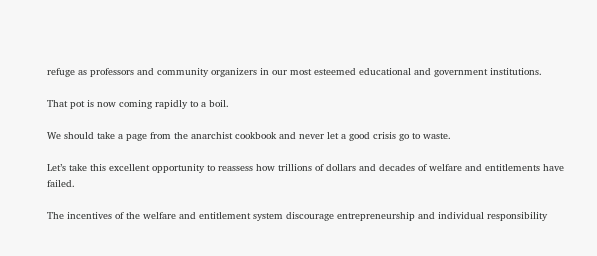refuge as professors and community organizers in our most esteemed educational and government institutions.

That pot is now coming rapidly to a boil.

We should take a page from the anarchist cookbook and never let a good crisis go to waste.

Let’s take this excellent opportunity to reassess how trillions of dollars and decades of welfare and entitlements have failed.

The incentives of the welfare and entitlement system discourage entrepreneurship and individual responsibility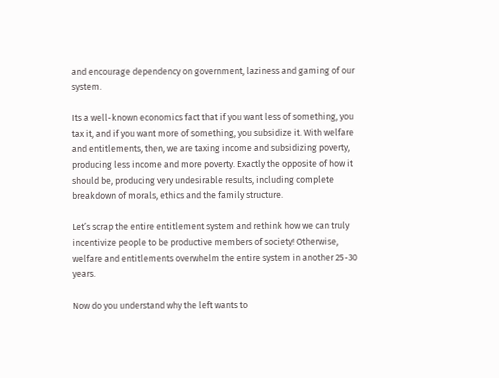and encourage dependency on government, laziness and gaming of our system.

Its a well-known economics fact that if you want less of something, you tax it, and if you want more of something, you subsidize it. With welfare and entitlements, then, we are taxing income and subsidizing poverty, producing less income and more poverty. Exactly the opposite of how it should be, producing very undesirable results, including complete breakdown of morals, ethics and the family structure.

Let’s scrap the entire entitlement system and rethink how we can truly incentivize people to be productive members of society! Otherwise, welfare and entitlements overwhelm the entire system in another 25-30 years.

Now do you understand why the left wants to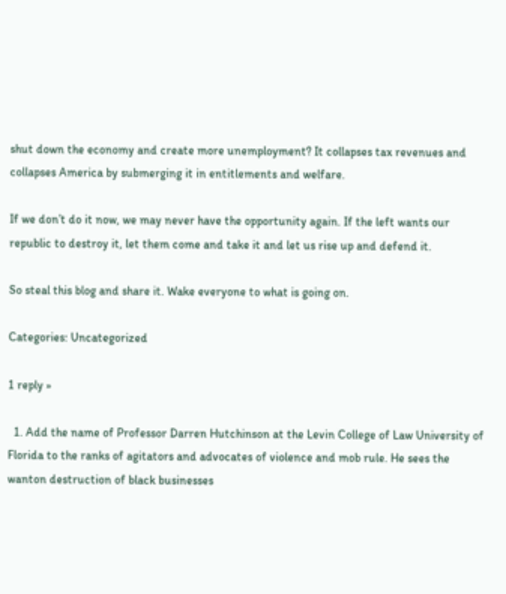shut down the economy and create more unemployment? It collapses tax revenues and collapses America by submerging it in entitlements and welfare.

If we don’t do it now, we may never have the opportunity again. If the left wants our republic to destroy it, let them come and take it and let us rise up and defend it.

So steal this blog and share it. Wake everyone to what is going on.

Categories: Uncategorized

1 reply »

  1. Add the name of Professor Darren Hutchinson at the Levin College of Law University of Florida to the ranks of agitators and advocates of violence and mob rule. He sees the wanton destruction of black businesses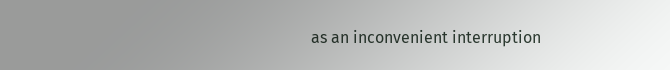as an inconvenient interruption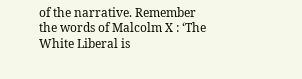of the narrative. Remember the words of Malcolm X : ‘The White Liberal is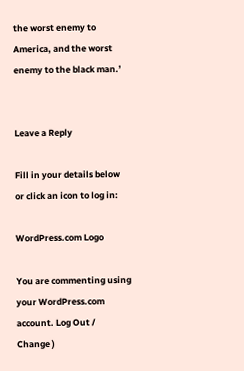the worst enemy to America, and the worst enemy to the black man.’


Leave a Reply

Fill in your details below or click an icon to log in:

WordPress.com Logo

You are commenting using your WordPress.com account. Log Out /  Change )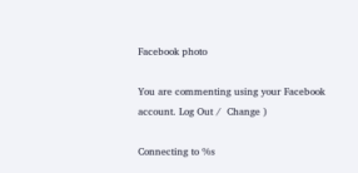Facebook photo

You are commenting using your Facebook account. Log Out /  Change )

Connecting to %s